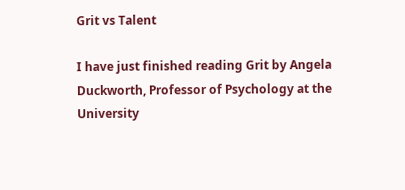Grit vs Talent

I have just finished reading Grit by Angela Duckworth, Professor of Psychology at the University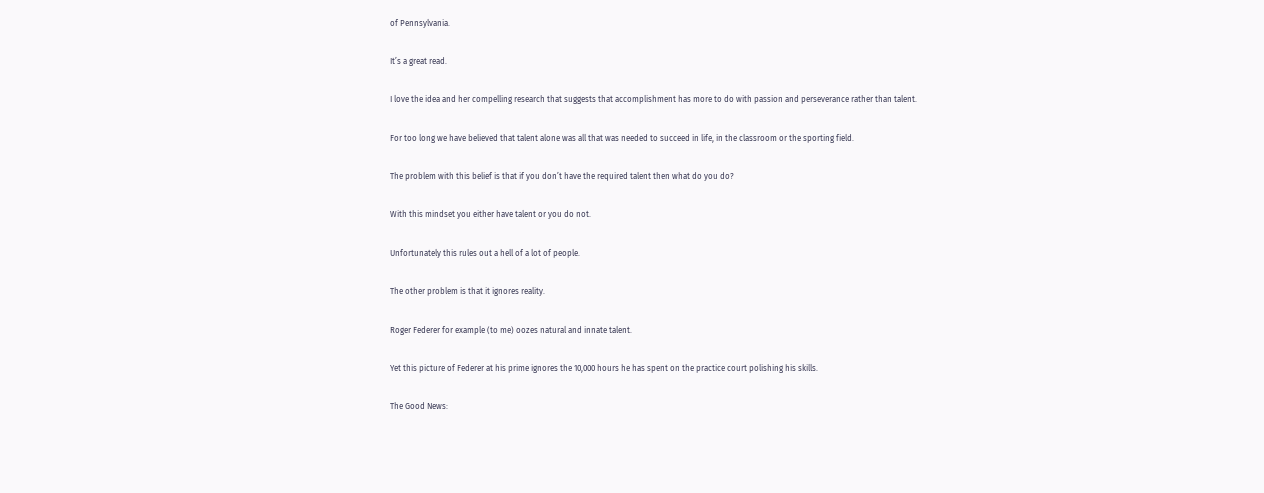of Pennsylvania.

It’s a great read.

I love the idea and her compelling research that suggests that accomplishment has more to do with passion and perseverance rather than talent.

For too long we have believed that talent alone was all that was needed to succeed in life, in the classroom or the sporting field.

The problem with this belief is that if you don’t have the required talent then what do you do?

With this mindset you either have talent or you do not.

Unfortunately this rules out a hell of a lot of people.

The other problem is that it ignores reality.

Roger Federer for example (to me) oozes natural and innate talent.

Yet this picture of Federer at his prime ignores the 10,000 hours he has spent on the practice court polishing his skills.

The Good News: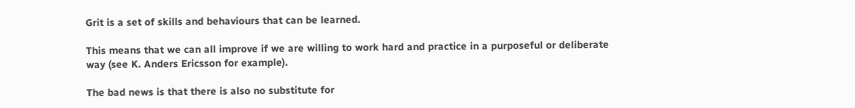Grit is a set of skills and behaviours that can be learned.

This means that we can all improve if we are willing to work hard and practice in a purposeful or deliberate way (see K. Anders Ericsson for example).

The bad news is that there is also no substitute for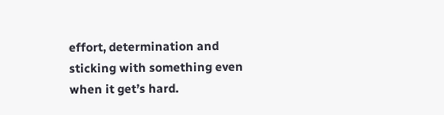effort, determination and sticking with something even when it get’s hard.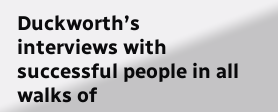Duckworth’s interviews with successful people in all walks of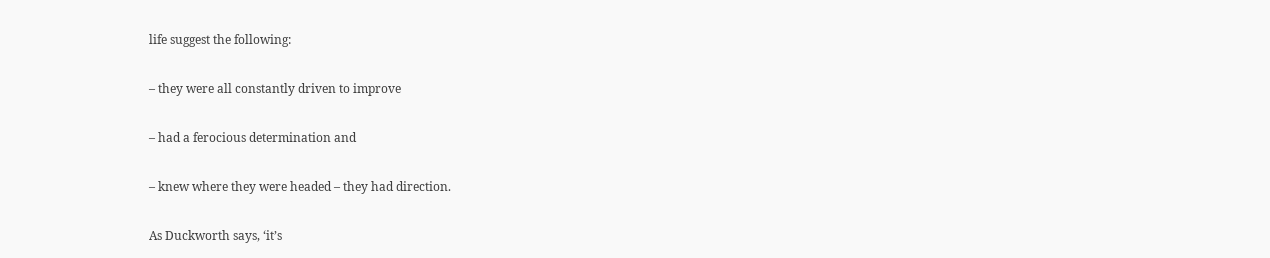life suggest the following:

– they were all constantly driven to improve

– had a ferocious determination and

– knew where they were headed – they had direction.

As Duckworth says, ‘it’s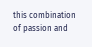this combination of passion and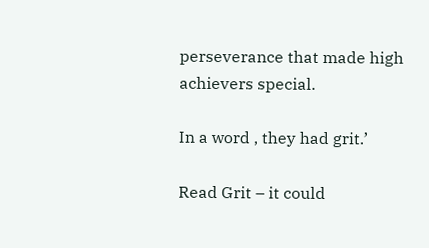perseverance that made high achievers special.

In a word , they had grit.’

Read Grit – it could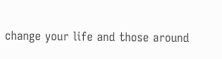change your life and those around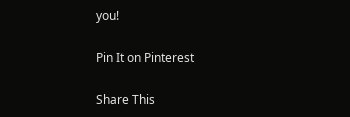you!

Pin It on Pinterest

Share This